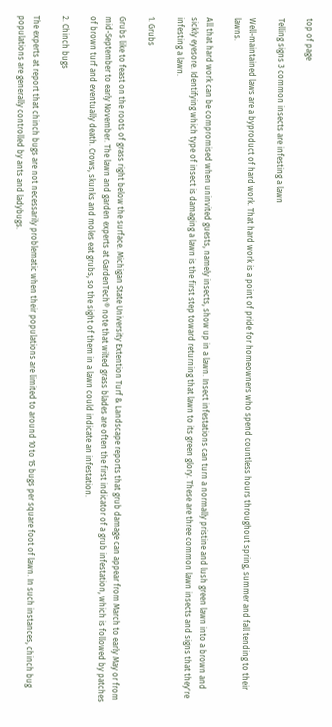top of page

Telling signs 3 common insects are infesting a lawn

Well-maintained laws are a byproduct of hard work. That hard work is a point of pride for homeowners who spend countless hours throughout spring, summer and fall tending to their lawns.

All that hard work can be compromised when uninvited guests, namely insects, show up in a lawn. Insect infestations can turn a normally pristine and lush green lawn into a brown and sickly eyesore. Identifying which type of insect is damaging a lawn is the first step toward returning that lawn to its green glory. These are three common lawn insects and signs that they're infesting a lawn.

1. Grubs

Grubs like to feast on the roots of grass right below the surface. Michigan State University Extention Turf & Landscape reports that grub damage can appear from March to early May or from mid-September to early November. The lawn and garden experts at GardenTech® note that wilted grass blades are often the first indicator of a grub infestation, which is followed by patches of brown turf and eventually death. Crows, skunks and moles eat grubs, so the sight of them in a lawn could indicate an infestation.

2. Chinch bugs

The experts at report that chinch bugs are not necessarily problematic when their populations are limited to around 10 to 15 bugs per square foot of lawn. In such instances, chinch bug populations are generally controlled by ants and ladybugs.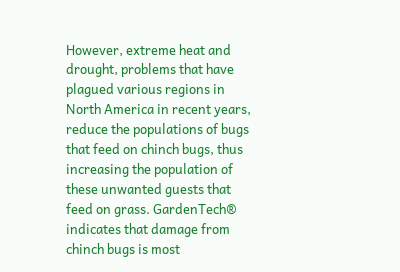However, extreme heat and drought, problems that have plagued various regions in North America in recent years, reduce the populations of bugs that feed on chinch bugs, thus increasing the population of these unwanted guests that feed on grass. GardenTech® indicates that damage from chinch bugs is most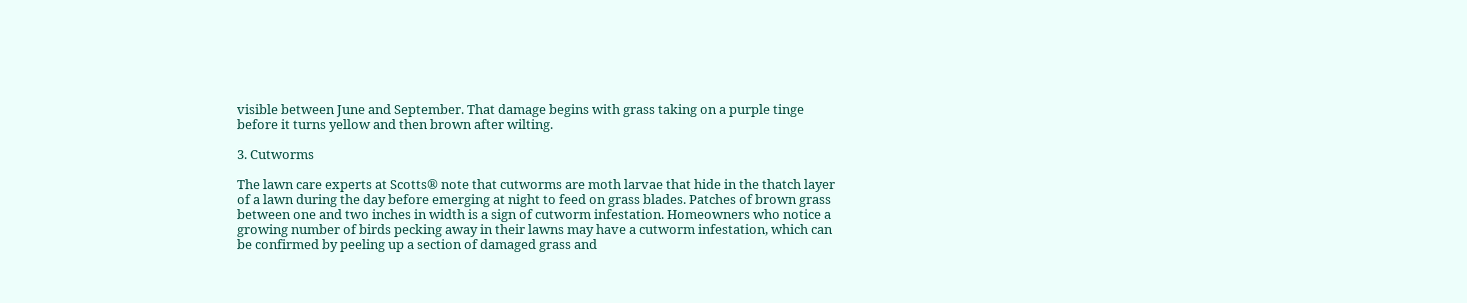visible between June and September. That damage begins with grass taking on a purple tinge before it turns yellow and then brown after wilting.

3. Cutworms

The lawn care experts at Scotts® note that cutworms are moth larvae that hide in the thatch layer of a lawn during the day before emerging at night to feed on grass blades. Patches of brown grass between one and two inches in width is a sign of cutworm infestation. Homeowners who notice a growing number of birds pecking away in their lawns may have a cutworm infestation, which can be confirmed by peeling up a section of damaged grass and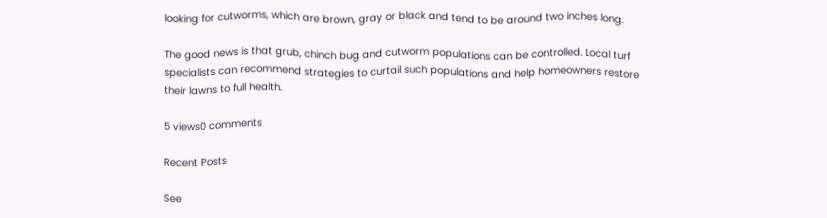looking for cutworms, which are brown, gray or black and tend to be around two inches long.

The good news is that grub, chinch bug and cutworm populations can be controlled. Local turf specialists can recommend strategies to curtail such populations and help homeowners restore their lawns to full health.

5 views0 comments

Recent Posts

See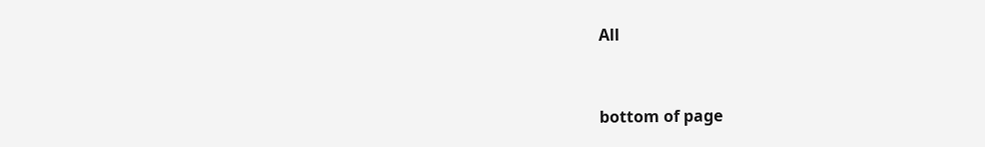All


bottom of page